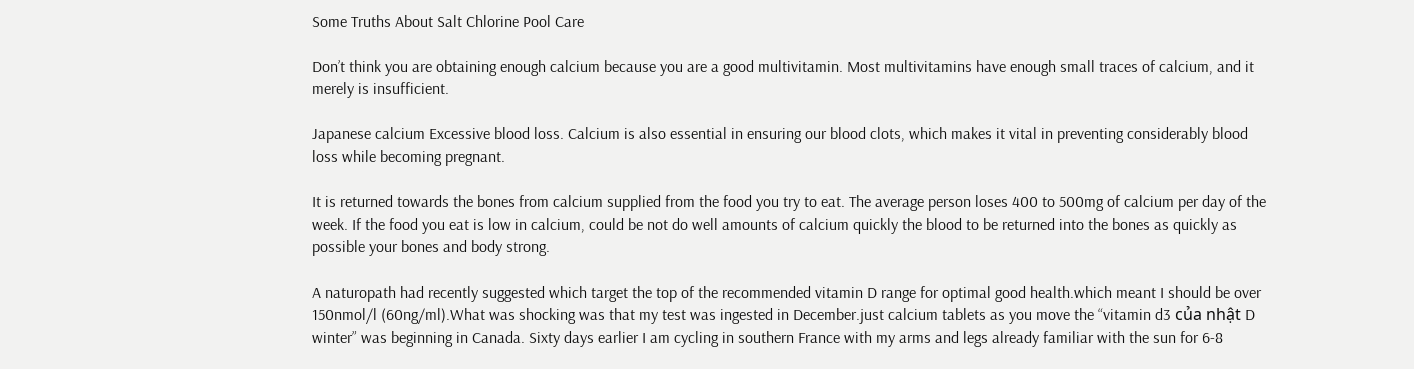Some Truths About Salt Chlorine Pool Care

Don’t think you are obtaining enough calcium because you are a good multivitamin. Most multivitamins have enough small traces of calcium, and it merely is insufficient.

Japanese calcium Excessive blood loss. Calcium is also essential in ensuring our blood clots, which makes it vital in preventing considerably blood loss while becoming pregnant.

It is returned towards the bones from calcium supplied from the food you try to eat. The average person loses 400 to 500mg of calcium per day of the week. If the food you eat is low in calcium, could be not do well amounts of calcium quickly the blood to be returned into the bones as quickly as possible your bones and body strong.

A naturopath had recently suggested which target the top of the recommended vitamin D range for optimal good health.which meant I should be over 150nmol/l (60ng/ml).What was shocking was that my test was ingested in December.just calcium tablets as you move the “vitamin d3 của nhật D winter” was beginning in Canada. Sixty days earlier I am cycling in southern France with my arms and legs already familiar with the sun for 6-8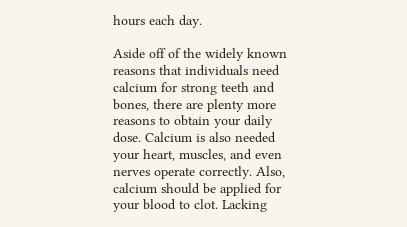hours each day.

Aside off of the widely known reasons that individuals need calcium for strong teeth and bones, there are plenty more reasons to obtain your daily dose. Calcium is also needed your heart, muscles, and even nerves operate correctly. Also, calcium should be applied for your blood to clot. Lacking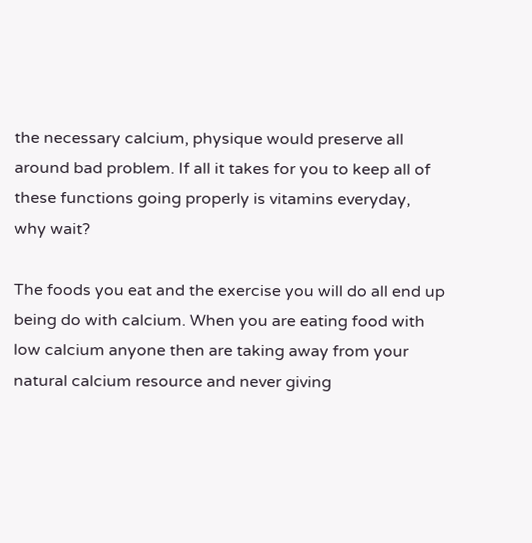the necessary calcium, physique would preserve all around bad problem. If all it takes for you to keep all of these functions going properly is vitamins everyday, why wait?

The foods you eat and the exercise you will do all end up being do with calcium. When you are eating food with low calcium anyone then are taking away from your natural calcium resource and never giving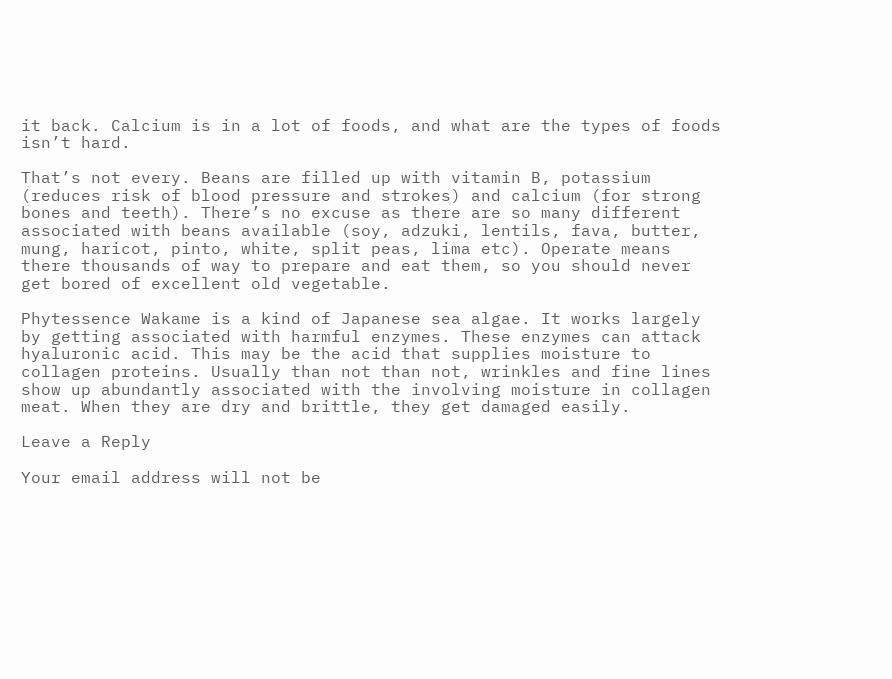it back. Calcium is in a lot of foods, and what are the types of foods isn’t hard.

That’s not every. Beans are filled up with vitamin B, potassium (reduces risk of blood pressure and strokes) and calcium (for strong bones and teeth). There’s no excuse as there are so many different associated with beans available (soy, adzuki, lentils, fava, butter, mung, haricot, pinto, white, split peas, lima etc). Operate means there thousands of way to prepare and eat them, so you should never get bored of excellent old vegetable.

Phytessence Wakame is a kind of Japanese sea algae. It works largely by getting associated with harmful enzymes. These enzymes can attack hyaluronic acid. This may be the acid that supplies moisture to collagen proteins. Usually than not than not, wrinkles and fine lines show up abundantly associated with the involving moisture in collagen meat. When they are dry and brittle, they get damaged easily.

Leave a Reply

Your email address will not be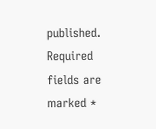published. Required fields are marked *